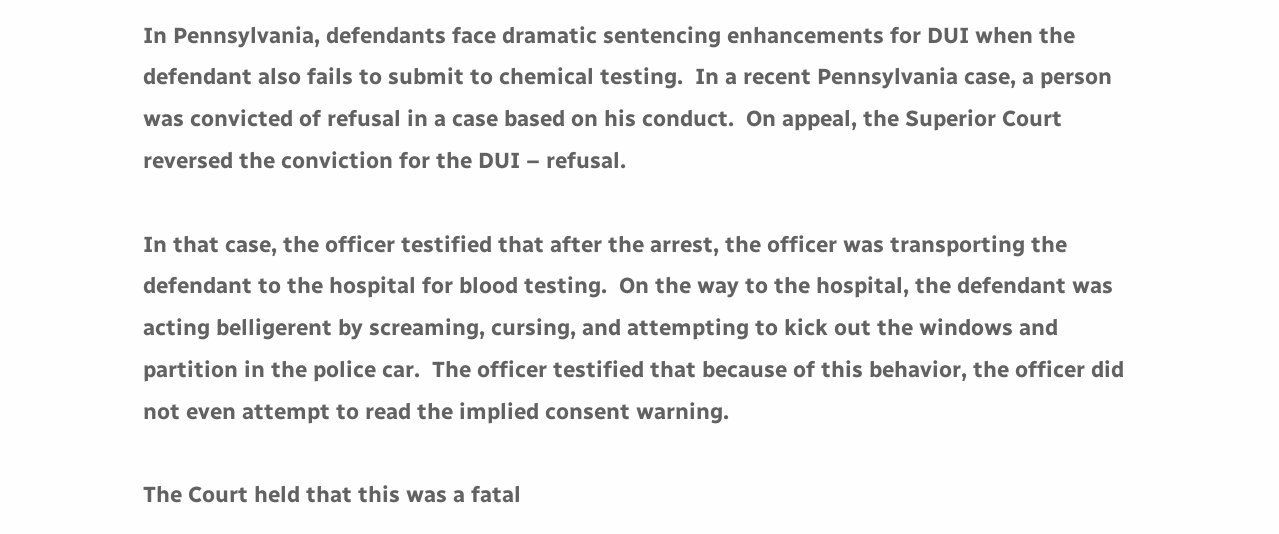In Pennsylvania, defendants face dramatic sentencing enhancements for DUI when the defendant also fails to submit to chemical testing.  In a recent Pennsylvania case, a person was convicted of refusal in a case based on his conduct.  On appeal, the Superior Court reversed the conviction for the DUI – refusal.

In that case, the officer testified that after the arrest, the officer was transporting the defendant to the hospital for blood testing.  On the way to the hospital, the defendant was acting belligerent by screaming, cursing, and attempting to kick out the windows and partition in the police car.  The officer testified that because of this behavior, the officer did not even attempt to read the implied consent warning.

The Court held that this was a fatal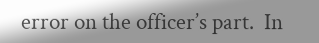error on the officer’s part.  In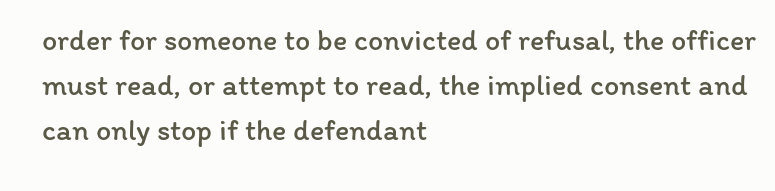order for someone to be convicted of refusal, the officer must read, or attempt to read, the implied consent and can only stop if the defendant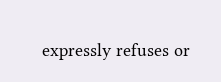expressly refuses or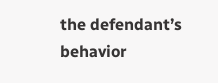the defendant’s behavior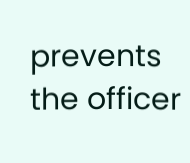prevents the officer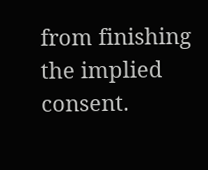from finishing the implied consent.